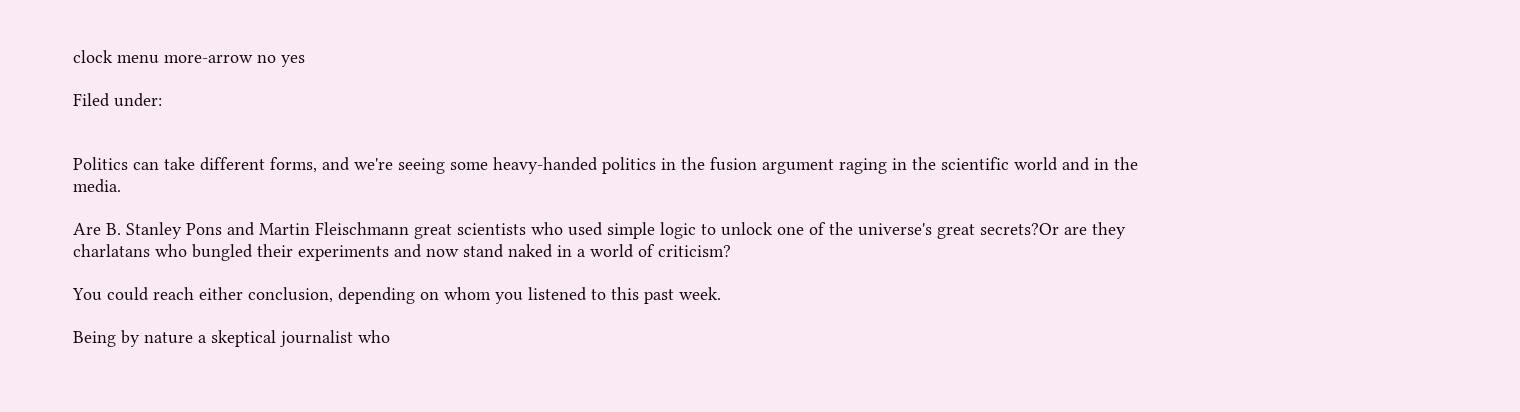clock menu more-arrow no yes

Filed under:


Politics can take different forms, and we're seeing some heavy-handed politics in the fusion argument raging in the scientific world and in the media.

Are B. Stanley Pons and Martin Fleischmann great scientists who used simple logic to unlock one of the universe's great secrets?Or are they charlatans who bungled their experiments and now stand naked in a world of criticism?

You could reach either conclusion, depending on whom you listened to this past week.

Being by nature a skeptical journalist who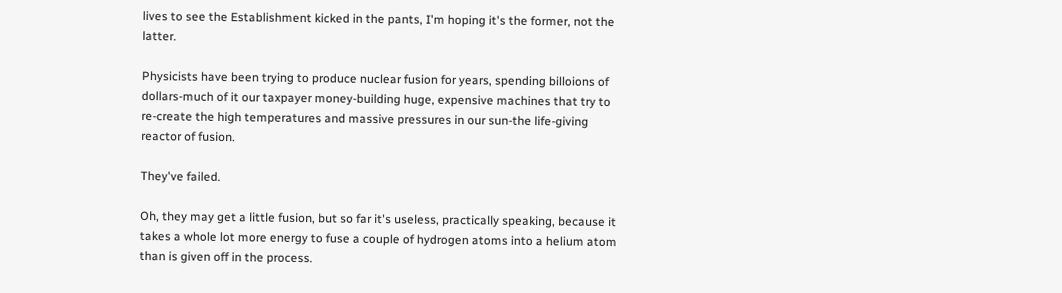lives to see the Establishment kicked in the pants, I'm hoping it's the former, not the latter.

Physicists have been trying to produce nuclear fusion for years, spending billoions of dollars-much of it our taxpayer money-building huge, expensive machines that try to re-create the high temperatures and massive pressures in our sun-the life-giving reactor of fusion.

They've failed.

Oh, they may get a little fusion, but so far it's useless, practically speaking, because it takes a whole lot more energy to fuse a couple of hydrogen atoms into a helium atom than is given off in the process.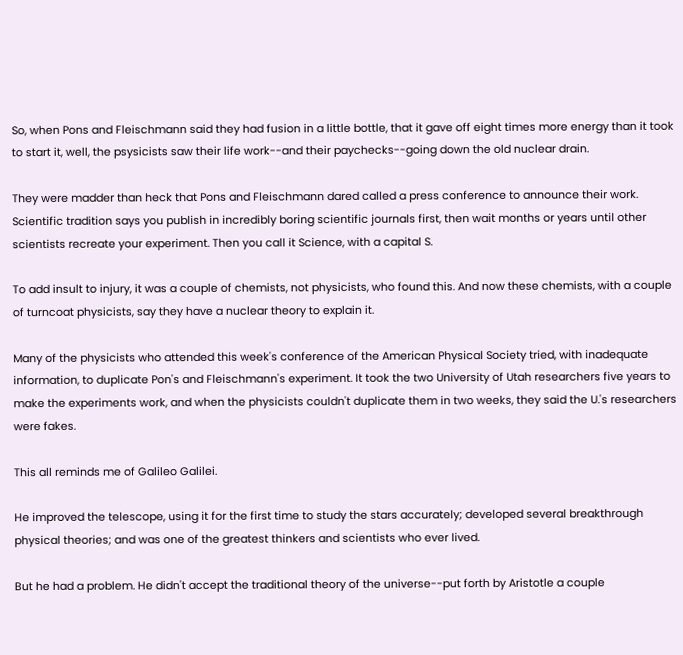So, when Pons and Fleischmann said they had fusion in a little bottle, that it gave off eight times more energy than it took to start it, well, the psysicists saw their life work--and their paychecks--going down the old nuclear drain.

They were madder than heck that Pons and Fleischmann dared called a press conference to announce their work. Scientific tradition says you publish in incredibly boring scientific journals first, then wait months or years until other scientists recreate your experiment. Then you call it Science, with a capital S.

To add insult to injury, it was a couple of chemists, not physicists, who found this. And now these chemists, with a couple of turncoat physicists, say they have a nuclear theory to explain it.

Many of the physicists who attended this week's conference of the American Physical Society tried, with inadequate information, to duplicate Pon's and Fleischmann's experiment. It took the two University of Utah researchers five years to make the experiments work, and when the physicists couldn't duplicate them in two weeks, they said the U.'s researchers were fakes.

This all reminds me of Galileo Galilei.

He improved the telescope, using it for the first time to study the stars accurately; developed several breakthrough physical theories; and was one of the greatest thinkers and scientists who ever lived.

But he had a problem. He didn't accept the traditional theory of the universe--put forth by Aristotle a couple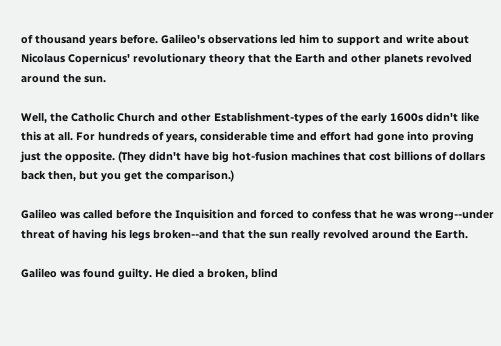of thousand years before. Galileo's observations led him to support and write about Nicolaus Copernicus' revolutionary theory that the Earth and other planets revolved around the sun.

Well, the Catholic Church and other Establishment-types of the early 1600s didn't like this at all. For hundreds of years, considerable time and effort had gone into proving just the opposite. (They didn't have big hot-fusion machines that cost billions of dollars back then, but you get the comparison.)

Galileo was called before the Inquisition and forced to confess that he was wrong--under threat of having his legs broken--and that the sun really revolved around the Earth.

Galileo was found guilty. He died a broken, blind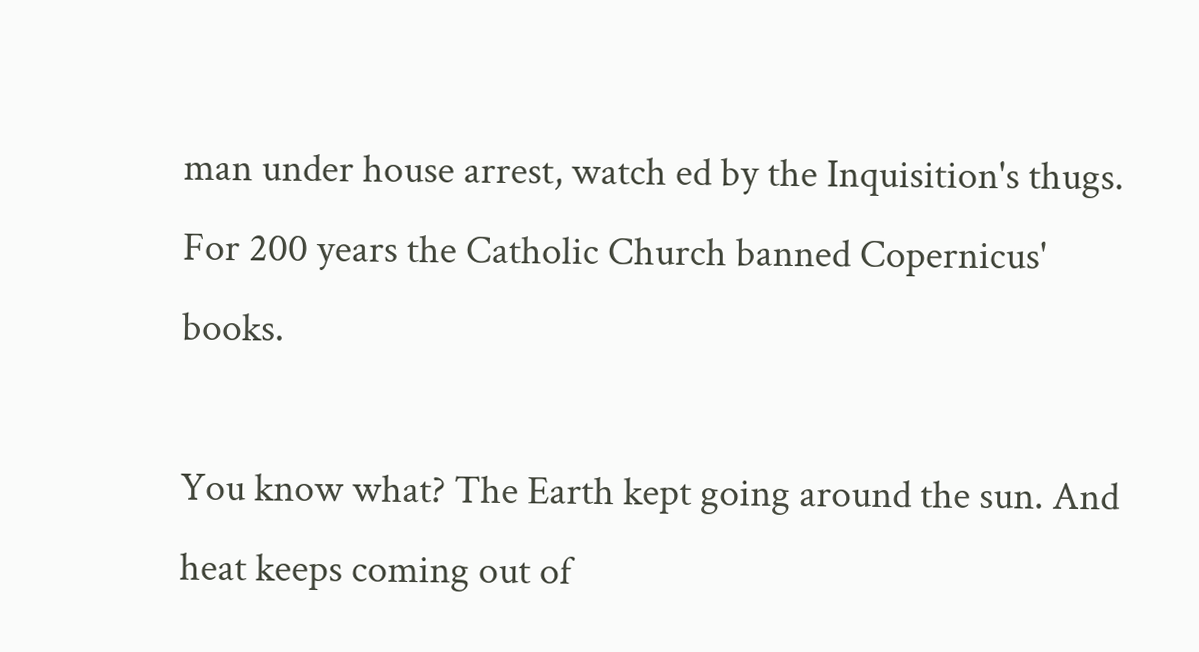man under house arrest, watch ed by the Inquisition's thugs. For 200 years the Catholic Church banned Copernicus' books.

You know what? The Earth kept going around the sun. And heat keeps coming out of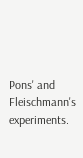Pons' and Fleischmann's experiments.